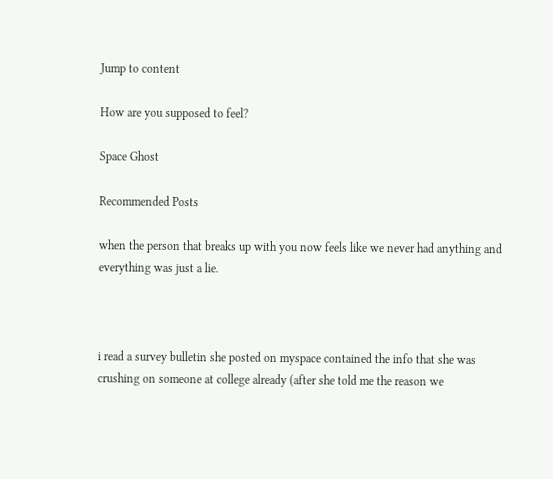Jump to content

How are you supposed to feel?

Space Ghost

Recommended Posts

when the person that breaks up with you now feels like we never had anything and everything was just a lie.



i read a survey bulletin she posted on myspace contained the info that she was crushing on someone at college already (after she told me the reason we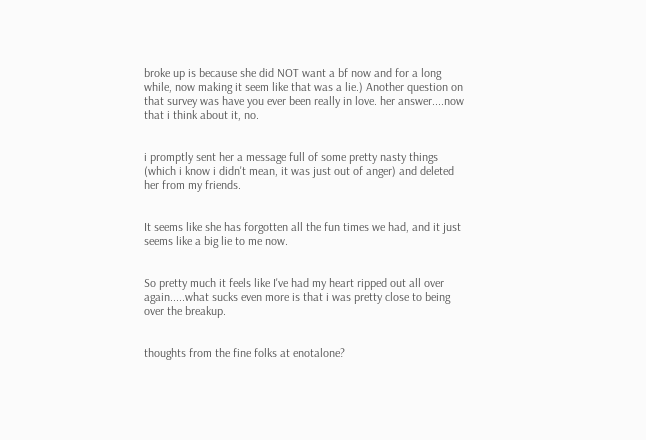broke up is because she did NOT want a bf now and for a long while, now making it seem like that was a lie.) Another question on that survey was have you ever been really in love. her answer....now that i think about it, no.


i promptly sent her a message full of some pretty nasty things (which i know i didn't mean, it was just out of anger) and deleted her from my friends.


It seems like she has forgotten all the fun times we had, and it just seems like a big lie to me now.


So pretty much it feels like I've had my heart ripped out all over again.....what sucks even more is that i was pretty close to being over the breakup.


thoughts from the fine folks at enotalone?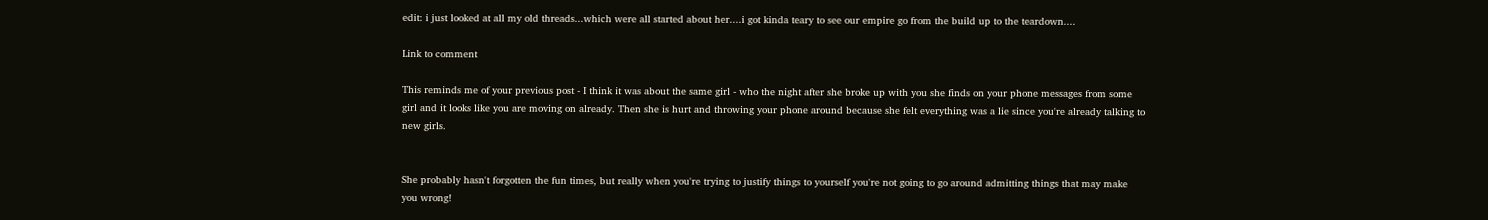edit: i just looked at all my old threads...which were all started about her....i got kinda teary to see our empire go from the build up to the teardown....

Link to comment

This reminds me of your previous post - I think it was about the same girl - who the night after she broke up with you she finds on your phone messages from some girl and it looks like you are moving on already. Then she is hurt and throwing your phone around because she felt everything was a lie since you're already talking to new girls.


She probably hasn't forgotten the fun times, but really when you're trying to justify things to yourself you're not going to go around admitting things that may make you wrong!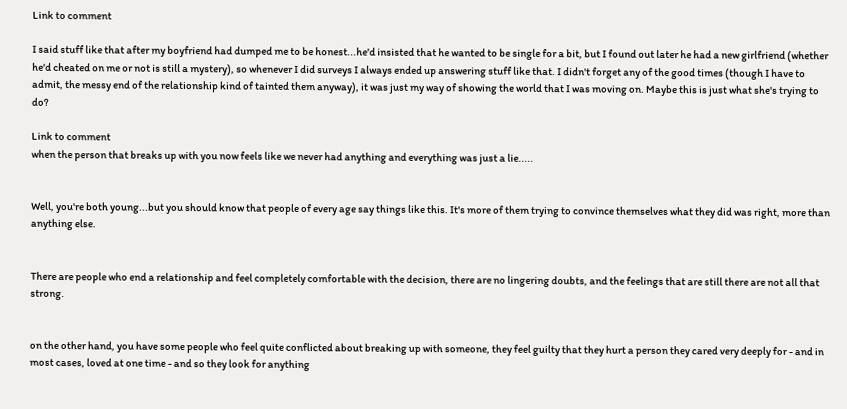Link to comment

I said stuff like that after my boyfriend had dumped me to be honest...he'd insisted that he wanted to be single for a bit, but I found out later he had a new girlfriend (whether he'd cheated on me or not is still a mystery), so whenever I did surveys I always ended up answering stuff like that. I didn't forget any of the good times (though I have to admit, the messy end of the relationship kind of tainted them anyway), it was just my way of showing the world that I was moving on. Maybe this is just what she's trying to do?

Link to comment
when the person that breaks up with you now feels like we never had anything and everything was just a lie.....


Well, you're both young...but you should know that people of every age say things like this. It's more of them trying to convince themselves what they did was right, more than anything else.


There are people who end a relationship and feel completely comfortable with the decision, there are no lingering doubts, and the feelings that are still there are not all that strong.


on the other hand, you have some people who feel quite conflicted about breaking up with someone, they feel guilty that they hurt a person they cared very deeply for - and in most cases, loved at one time - and so they look for anything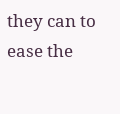they can to ease the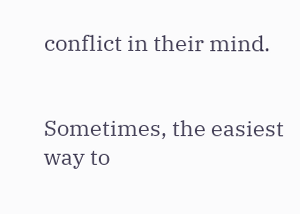conflict in their mind.


Sometimes, the easiest way to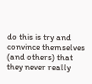do this is try and convince themselves (and others) that they never really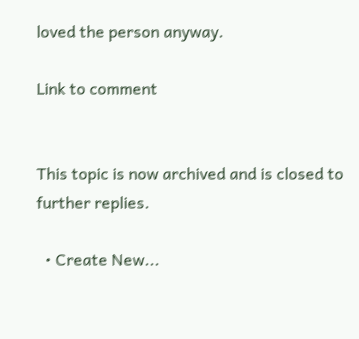loved the person anyway.

Link to comment


This topic is now archived and is closed to further replies.

  • Create New...